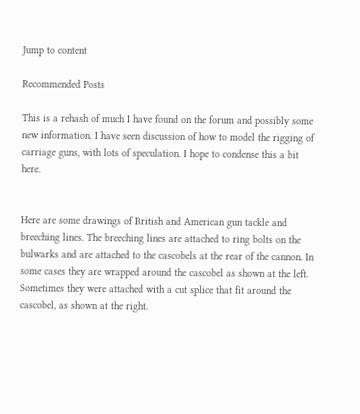Jump to content

Recommended Posts

This is a rehash of much I have found on the forum and possibly some new information. I have seen discussion of how to model the rigging of carriage guns, with lots of speculation. I hope to condense this a bit here.


Here are some drawings of British and American gun tackle and breeching lines. The breeching lines are attached to ring bolts on the bulwarks and are attached to the cascobels at the rear of the cannon. In some cases they are wrapped around the cascobel as shown at the left. Sometimes they were attached with a cut splice that fit around the cascobel, as shown at the right.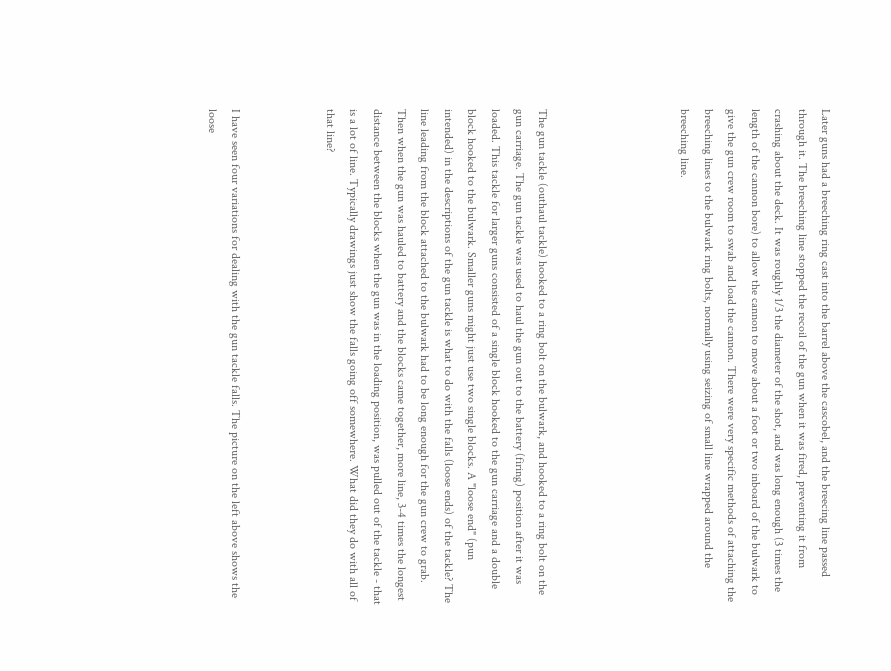Later guns had a breeching ring cast into the barrel above the cascobel, and the breecing line passed through it. The breeching line stopped the recoil of the gun when it was fired, preventing it from crashing about the deck. It was roughly 1/3 the diameter of the shot, and was long enough (3 times the length of the cannon bore) to allow the cannon to move about a foot or two inboard of the bulwark to give the gun crew room to swab and load the cannon. There were very specific methods of attaching the breeching lines to the bulwark ring bolts, normally using seizing of small line wrapped around the breeching line.





The gun tackle (outhaul tackle) hooked to a ring bolt on the bulwark, and hooked to a ring bolt on the gun carriage. The gun tackle was used to haul the gun out to the battery (firing) position after it was loaded. This tackle for larger guns consisted of a single block hooked to the gun carriage and a double block hooked to the bulwark. Smaller guns might just use two single blocks. A "loose end" (pun intended) in the descriptions of the gun tackle is what to do with the falls (loose ends) of the tackle? The line leading from the block attached to the bulwark had to be long enough for the gun crew to grab. Then when the gun was hauled to battery and the blocks came together, more line, 3-4 times the longest distance between the blocks when the gun was in the loading position, was pulled out of the tackle - that is a lot of line. Typically drawings just show the falls going off somewhere. What did they do with all of that line?



I have seen four variations for dealing with the gun tackle falls. The picture on the left above shows the loose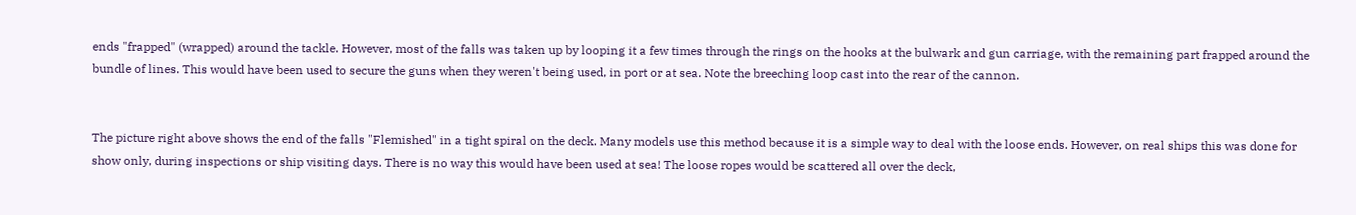ends "frapped" (wrapped) around the tackle. However, most of the falls was taken up by looping it a few times through the rings on the hooks at the bulwark and gun carriage, with the remaining part frapped around the bundle of lines. This would have been used to secure the guns when they weren't being used, in port or at sea. Note the breeching loop cast into the rear of the cannon.


The picture right above shows the end of the falls "Flemished" in a tight spiral on the deck. Many models use this method because it is a simple way to deal with the loose ends. However, on real ships this was done for show only, during inspections or ship visiting days. There is no way this would have been used at sea! The loose ropes would be scattered all over the deck,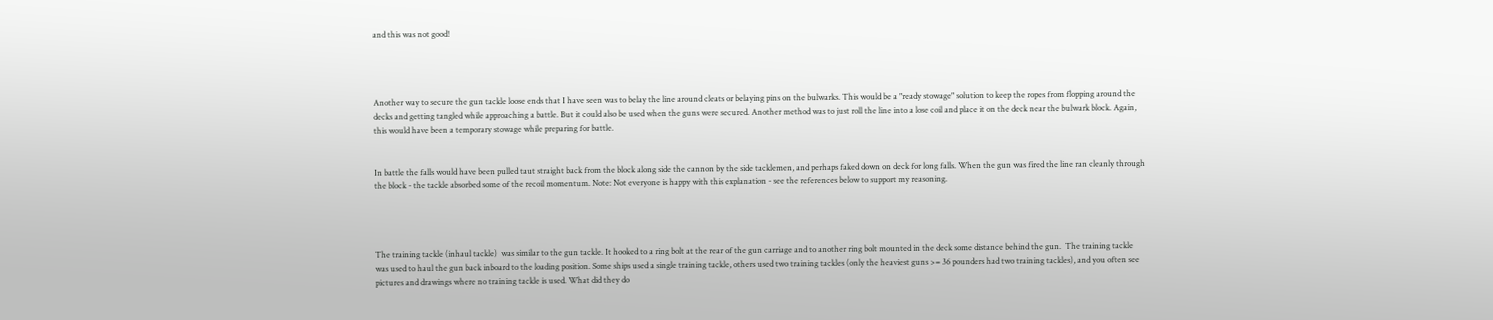and this was not good!




Another way to secure the gun tackle loose ends that I have seen was to belay the line around cleats or belaying pins on the bulwarks. This would be a "ready stowage" solution to keep the ropes from flopping around the decks and getting tangled while approaching a battle. But it could also be used when the guns were secured. Another method was to just roll the line into a lose coil and place it on the deck near the bulwark block. Again, this would have been a temporary stowage while preparing for battle.


In battle the falls would have been pulled taut straight back from the block along side the cannon by the side tacklemen, and perhaps faked down on deck for long falls. When the gun was fired the line ran cleanly through the block - the tackle absorbed some of the recoil momentum. Note: Not everyone is happy with this explanation - see the references below to support my reasoning.




The training tackle (inhaul tackle)  was similar to the gun tackle. It hooked to a ring bolt at the rear of the gun carriage and to another ring bolt mounted in the deck some distance behind the gun.  The training tackle was used to haul the gun back inboard to the loading position. Some ships used a single training tackle, others used two training tackles (only the heaviest guns >= 36 pounders had two training tackles), and you often see pictures and drawings where no training tackle is used. What did they do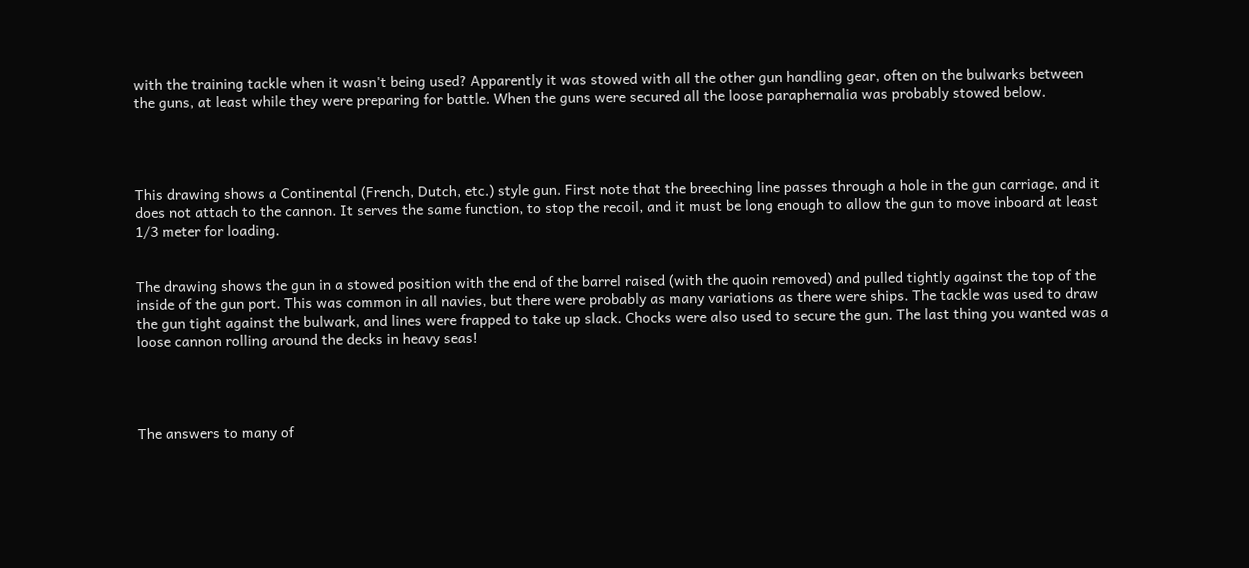with the training tackle when it wasn't being used? Apparently it was stowed with all the other gun handling gear, often on the bulwarks between the guns, at least while they were preparing for battle. When the guns were secured all the loose paraphernalia was probably stowed below.




This drawing shows a Continental (French, Dutch, etc.) style gun. First note that the breeching line passes through a hole in the gun carriage, and it does not attach to the cannon. It serves the same function, to stop the recoil, and it must be long enough to allow the gun to move inboard at least 1/3 meter for loading.


The drawing shows the gun in a stowed position with the end of the barrel raised (with the quoin removed) and pulled tightly against the top of the inside of the gun port. This was common in all navies, but there were probably as many variations as there were ships. The tackle was used to draw the gun tight against the bulwark, and lines were frapped to take up slack. Chocks were also used to secure the gun. The last thing you wanted was a loose cannon rolling around the decks in heavy seas!




The answers to many of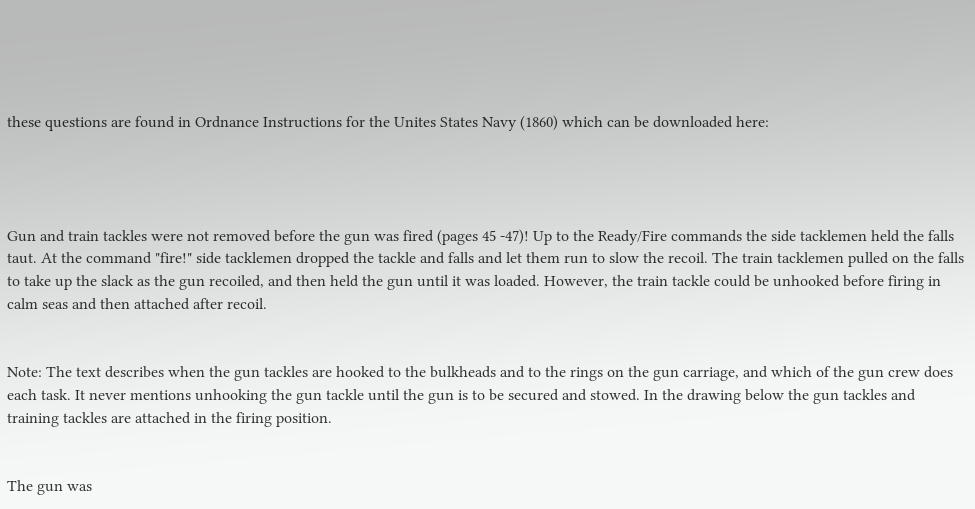these questions are found in Ordnance Instructions for the Unites States Navy (1860) which can be downloaded here:




Gun and train tackles were not removed before the gun was fired (pages 45 -47)! Up to the Ready/Fire commands the side tacklemen held the falls taut. At the command "fire!" side tacklemen dropped the tackle and falls and let them run to slow the recoil. The train tacklemen pulled on the falls to take up the slack as the gun recoiled, and then held the gun until it was loaded. However, the train tackle could be unhooked before firing in calm seas and then attached after recoil.


Note: The text describes when the gun tackles are hooked to the bulkheads and to the rings on the gun carriage, and which of the gun crew does each task. It never mentions unhooking the gun tackle until the gun is to be secured and stowed. In the drawing below the gun tackles and training tackles are attached in the firing position.


The gun was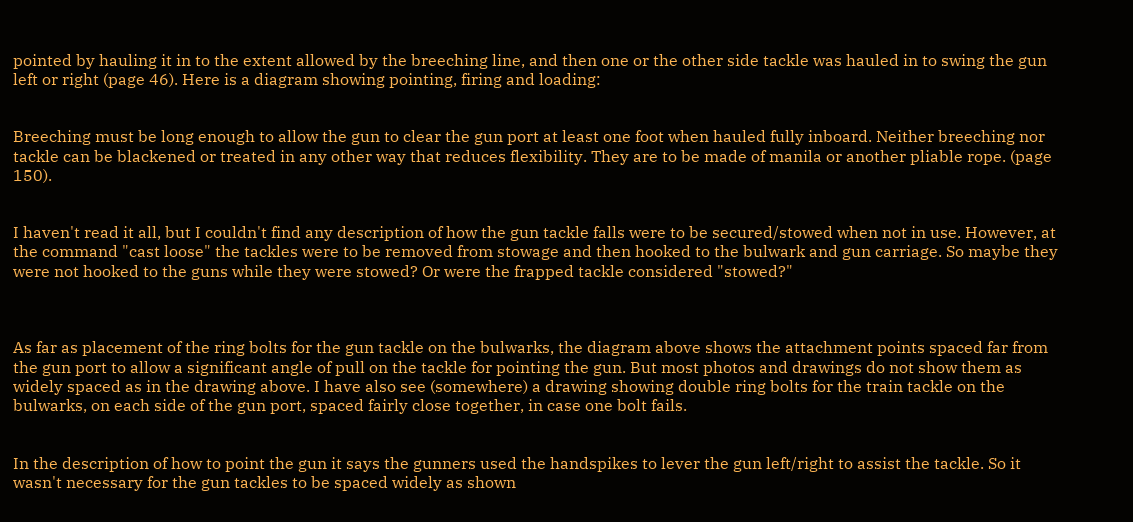pointed by hauling it in to the extent allowed by the breeching line, and then one or the other side tackle was hauled in to swing the gun left or right (page 46). Here is a diagram showing pointing, firing and loading:


Breeching must be long enough to allow the gun to clear the gun port at least one foot when hauled fully inboard. Neither breeching nor tackle can be blackened or treated in any other way that reduces flexibility. They are to be made of manila or another pliable rope. (page 150).


I haven't read it all, but I couldn't find any description of how the gun tackle falls were to be secured/stowed when not in use. However, at the command "cast loose" the tackles were to be removed from stowage and then hooked to the bulwark and gun carriage. So maybe they were not hooked to the guns while they were stowed? Or were the frapped tackle considered "stowed?"



As far as placement of the ring bolts for the gun tackle on the bulwarks, the diagram above shows the attachment points spaced far from the gun port to allow a significant angle of pull on the tackle for pointing the gun. But most photos and drawings do not show them as widely spaced as in the drawing above. I have also see (somewhere) a drawing showing double ring bolts for the train tackle on the bulwarks, on each side of the gun port, spaced fairly close together, in case one bolt fails.


In the description of how to point the gun it says the gunners used the handspikes to lever the gun left/right to assist the tackle. So it wasn't necessary for the gun tackles to be spaced widely as shown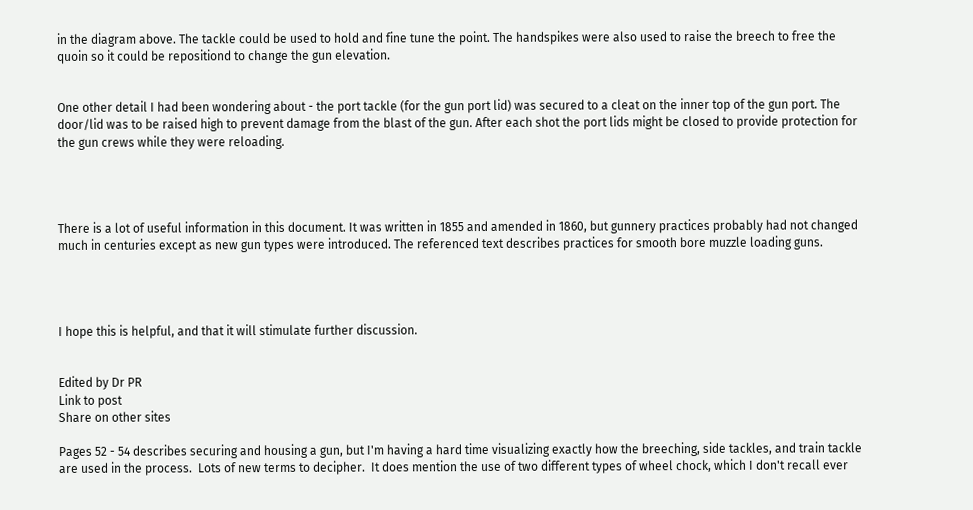in the diagram above. The tackle could be used to hold and fine tune the point. The handspikes were also used to raise the breech to free the quoin so it could be repositiond to change the gun elevation.


One other detail I had been wondering about - the port tackle (for the gun port lid) was secured to a cleat on the inner top of the gun port. The door/lid was to be raised high to prevent damage from the blast of the gun. After each shot the port lids might be closed to provide protection for the gun crews while they were reloading.




There is a lot of useful information in this document. It was written in 1855 and amended in 1860, but gunnery practices probably had not changed much in centuries except as new gun types were introduced. The referenced text describes practices for smooth bore muzzle loading guns.




I hope this is helpful, and that it will stimulate further discussion.


Edited by Dr PR
Link to post
Share on other sites

Pages 52 - 54 describes securing and housing a gun, but I'm having a hard time visualizing exactly how the breeching, side tackles, and train tackle are used in the process.  Lots of new terms to decipher.  It does mention the use of two different types of wheel chock, which I don't recall ever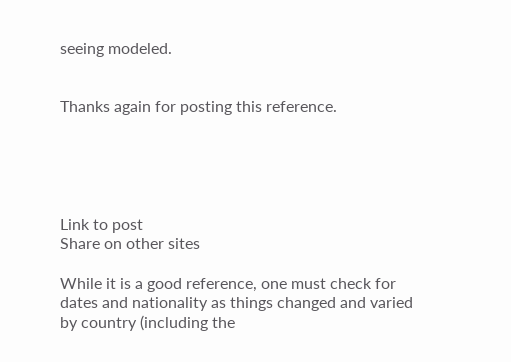seeing modeled.


Thanks again for posting this reference.





Link to post
Share on other sites

While it is a good reference, one must check for dates and nationality as things changed and varied by country (including the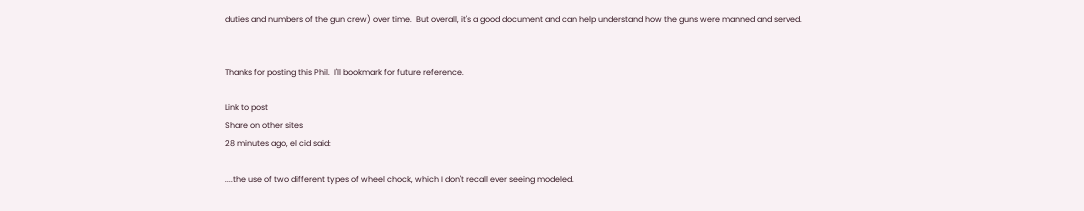duties and numbers of the gun crew) over time.  But overall, it's a good document and can help understand how the guns were manned and served.


Thanks for posting this Phil.  I'll bookmark for future reference.

Link to post
Share on other sites
28 minutes ago, el cid said:

....the use of two different types of wheel chock, which I don't recall ever seeing modeled.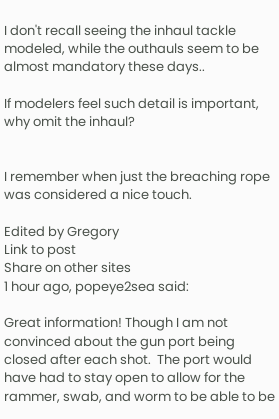I don't recall seeing the inhaul tackle modeled, while the outhauls seem to be almost mandatory these days..

If modelers feel such detail is important, why omit the inhaul?


I remember when just the breaching rope was considered a nice touch.

Edited by Gregory
Link to post
Share on other sites
1 hour ago, popeye2sea said:

Great information! Though I am not convinced about the gun port being closed after each shot.  The port would have had to stay open to allow for the rammer, swab, and worm to be able to be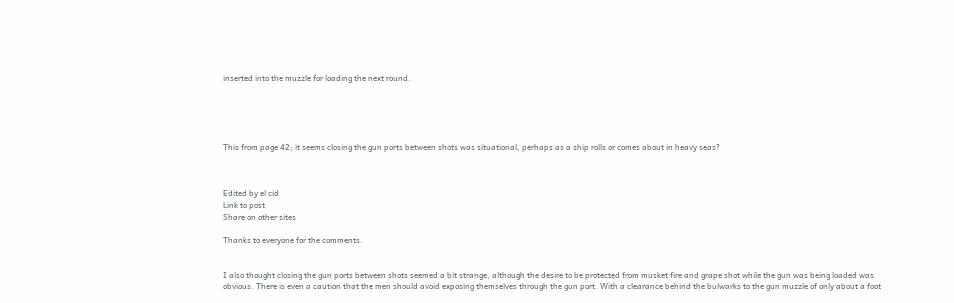inserted into the muzzle for loading the next round.





This from page 42; it seems closing the gun ports between shots was situational, perhaps as a ship rolls or comes about in heavy seas?



Edited by el cid
Link to post
Share on other sites

Thanks to everyone for the comments.


I also thought closing the gun ports between shots seemed a bit strange, although the desire to be protected from musket fire and grape shot while the gun was being loaded was obvious. There is even a caution that the men should avoid exposing themselves through the gun port. With a clearance behind the bulwarks to the gun muzzle of only about a foot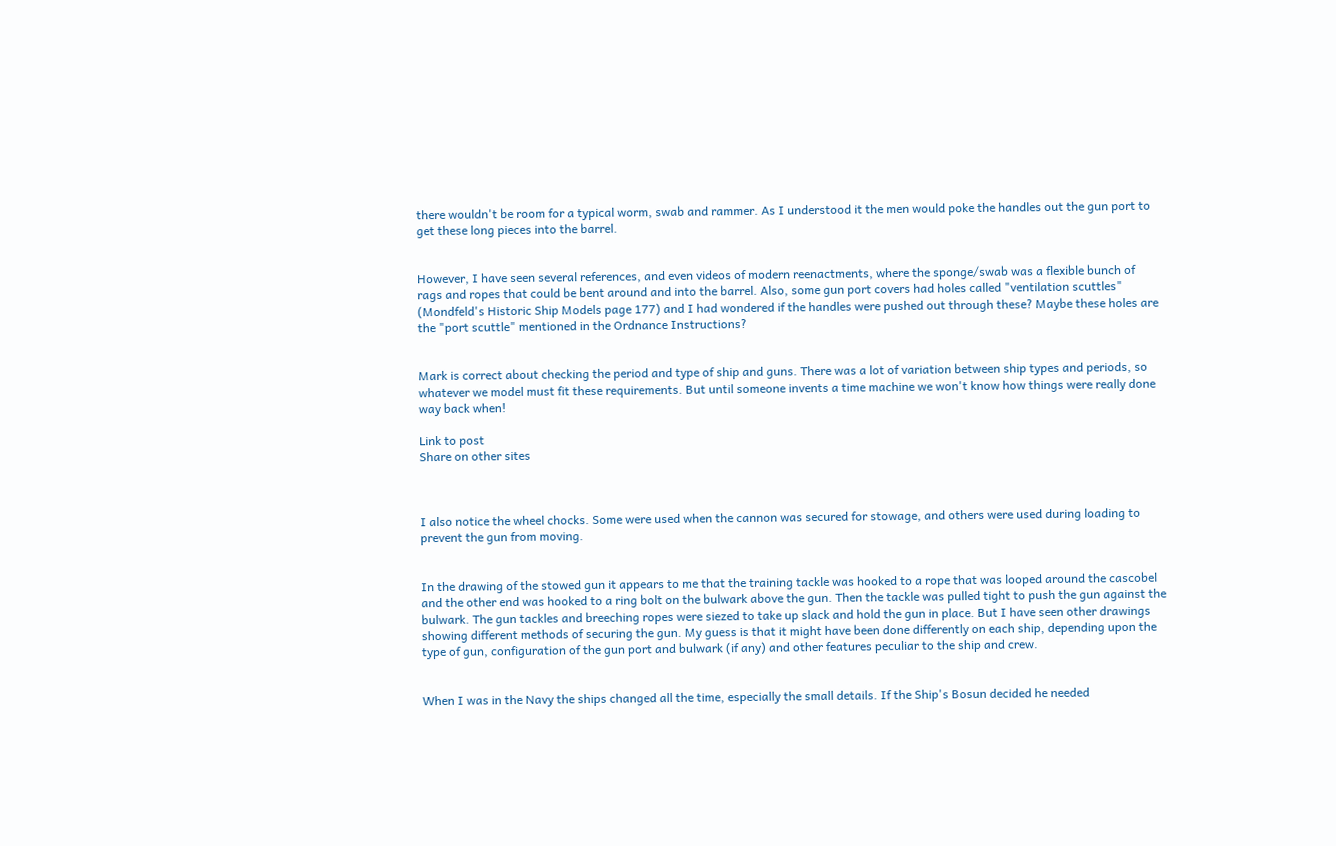there wouldn't be room for a typical worm, swab and rammer. As I understood it the men would poke the handles out the gun port to get these long pieces into the barrel.


However, I have seen several references, and even videos of modern reenactments, where the sponge/swab was a flexible bunch of rags and ropes that could be bent around and into the barrel. Also, some gun port covers had holes called "ventilation scuttles" (Mondfeld's Historic Ship Models page 177) and I had wondered if the handles were pushed out through these? Maybe these holes are the "port scuttle" mentioned in the Ordnance Instructions?


Mark is correct about checking the period and type of ship and guns. There was a lot of variation between ship types and periods, so whatever we model must fit these requirements. But until someone invents a time machine we won't know how things were really done way back when!

Link to post
Share on other sites



I also notice the wheel chocks. Some were used when the cannon was secured for stowage, and others were used during loading to prevent the gun from moving.


In the drawing of the stowed gun it appears to me that the training tackle was hooked to a rope that was looped around the cascobel and the other end was hooked to a ring bolt on the bulwark above the gun. Then the tackle was pulled tight to push the gun against the bulwark. The gun tackles and breeching ropes were siezed to take up slack and hold the gun in place. But I have seen other drawings showing different methods of securing the gun. My guess is that it might have been done differently on each ship, depending upon the type of gun, configuration of the gun port and bulwark (if any) and other features peculiar to the ship and crew.


When I was in the Navy the ships changed all the time, especially the small details. If the Ship's Bosun decided he needed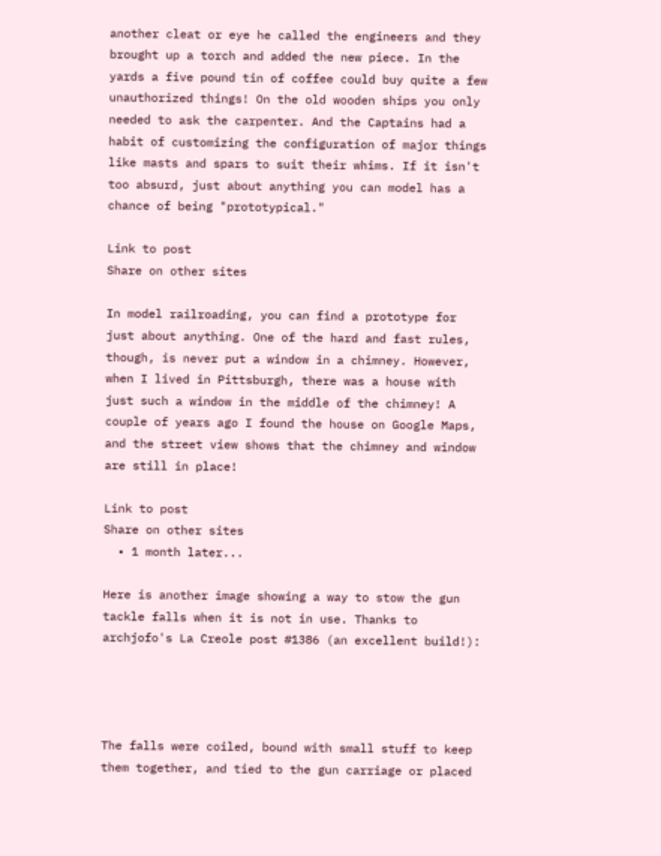another cleat or eye he called the engineers and they brought up a torch and added the new piece. In the yards a five pound tin of coffee could buy quite a few unauthorized things! On the old wooden ships you only needed to ask the carpenter. And the Captains had a habit of customizing the configuration of major things like masts and spars to suit their whims. If it isn't too absurd, just about anything you can model has a chance of being "prototypical."

Link to post
Share on other sites

In model railroading, you can find a prototype for just about anything. One of the hard and fast rules, though, is never put a window in a chimney. However, when I lived in Pittsburgh, there was a house with just such a window in the middle of the chimney! A couple of years ago I found the house on Google Maps, and the street view shows that the chimney and window are still in place!

Link to post
Share on other sites
  • 1 month later...

Here is another image showing a way to stow the gun tackle falls when it is not in use. Thanks to archjofo's La Creole post #1386 (an excellent build!):




The falls were coiled, bound with small stuff to keep them together, and tied to the gun carriage or placed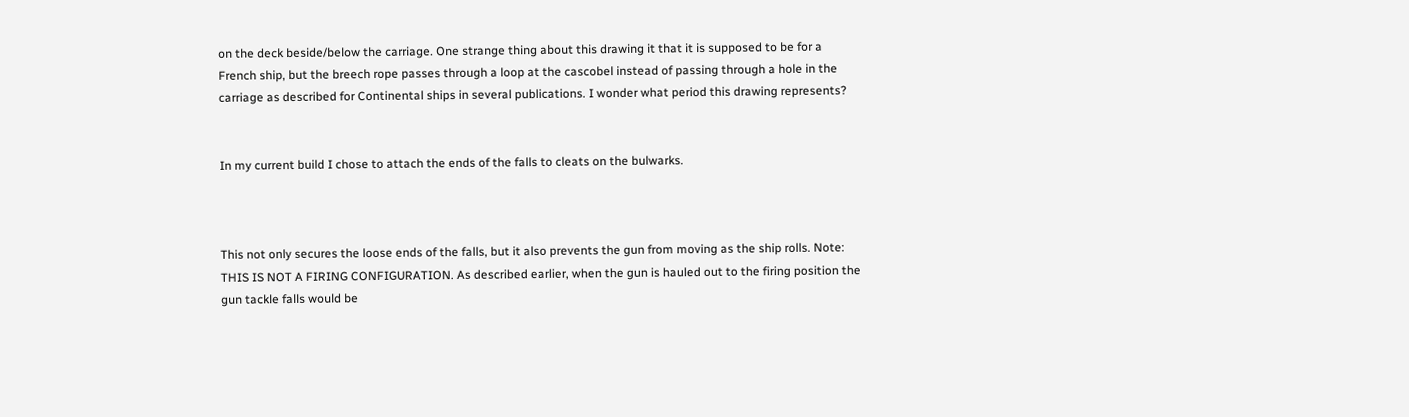on the deck beside/below the carriage. One strange thing about this drawing it that it is supposed to be for a French ship, but the breech rope passes through a loop at the cascobel instead of passing through a hole in the carriage as described for Continental ships in several publications. I wonder what period this drawing represents?


In my current build I chose to attach the ends of the falls to cleats on the bulwarks.



This not only secures the loose ends of the falls, but it also prevents the gun from moving as the ship rolls. Note: THIS IS NOT A FIRING CONFIGURATION. As described earlier, when the gun is hauled out to the firing position the gun tackle falls would be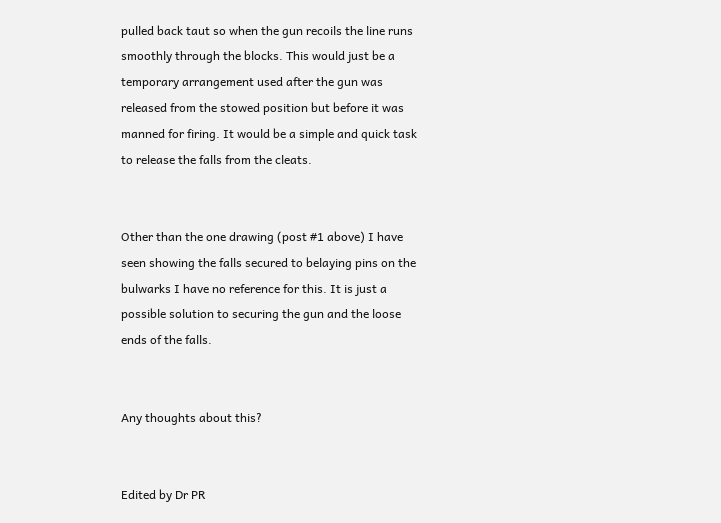pulled back taut so when the gun recoils the line runs smoothly through the blocks. This would just be a temporary arrangement used after the gun was released from the stowed position but before it was manned for firing. It would be a simple and quick task to release the falls from the cleats.


Other than the one drawing (post #1 above) I have seen showing the falls secured to belaying pins on the bulwarks I have no reference for this. It is just a possible solution to securing the gun and the loose ends of the falls.


Any thoughts about this?


Edited by Dr PR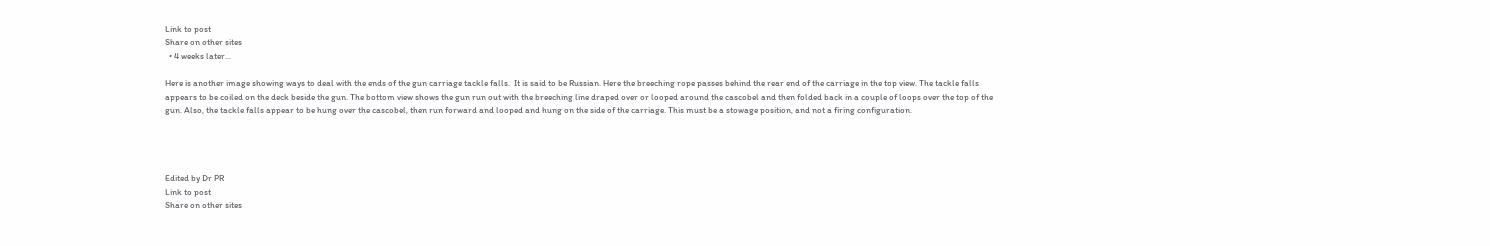Link to post
Share on other sites
  • 4 weeks later...

Here is another image showing ways to deal with the ends of the gun carriage tackle falls.  It is said to be Russian. Here the breeching rope passes behind the rear end of the carriage in the top view. The tackle falls appears to be coiled on the deck beside the gun. The bottom view shows the gun run out with the breeching line draped over or looped around the cascobel and then folded back in a couple of loops over the top of the gun. Also, the tackle falls appear to be hung over the cascobel, then run forward and looped and hung on the side of the carriage. This must be a stowage position, and not a firing configuration.




Edited by Dr PR
Link to post
Share on other sites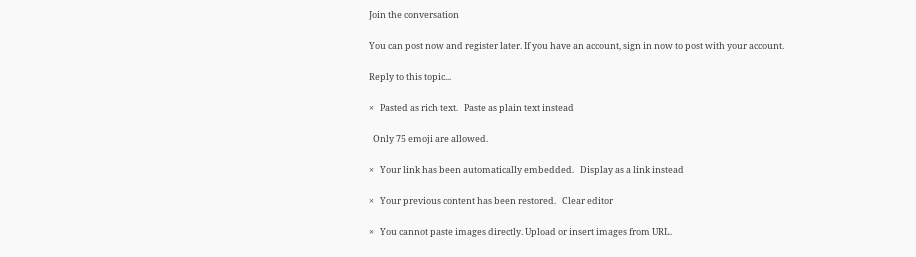Join the conversation

You can post now and register later. If you have an account, sign in now to post with your account.

Reply to this topic...

×   Pasted as rich text.   Paste as plain text instead

  Only 75 emoji are allowed.

×   Your link has been automatically embedded.   Display as a link instead

×   Your previous content has been restored.   Clear editor

×   You cannot paste images directly. Upload or insert images from URL.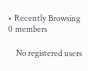• Recently Browsing   0 members

    No registered users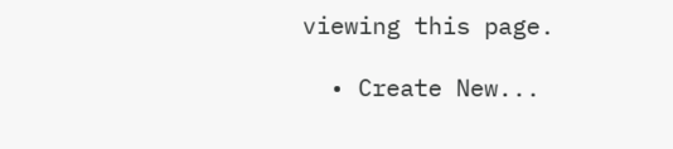viewing this page.

  • Create New...